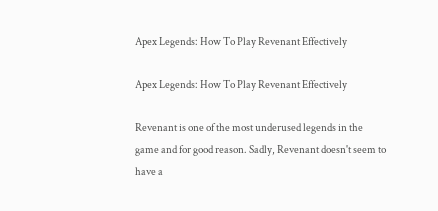Apex Legends: How To Play Revenant Effectively

Apex Legends: How To Play Revenant Effectively

Revenant is one of the most underused legends in the game and for good reason. Sadly, Revenant doesn't seem to have a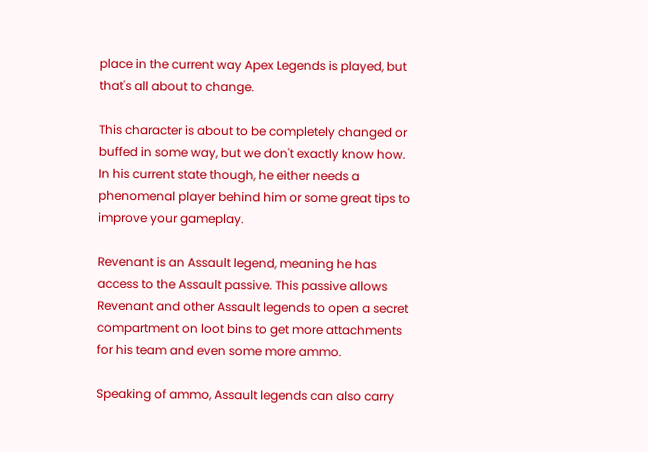place in the current way Apex Legends is played, but that's all about to change.

This character is about to be completely changed or buffed in some way, but we don't exactly know how. In his current state though, he either needs a phenomenal player behind him or some great tips to improve your gameplay.

Revenant is an Assault legend, meaning he has access to the Assault passive. This passive allows Revenant and other Assault legends to open a secret compartment on loot bins to get more attachments for his team and even some more ammo.

Speaking of ammo, Assault legends can also carry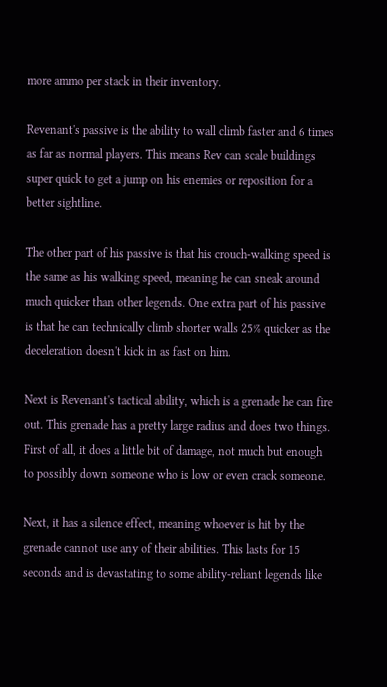more ammo per stack in their inventory.

Revenant's passive is the ability to wall climb faster and 6 times as far as normal players. This means Rev can scale buildings super quick to get a jump on his enemies or reposition for a better sightline.

The other part of his passive is that his crouch-walking speed is the same as his walking speed, meaning he can sneak around much quicker than other legends. One extra part of his passive is that he can technically climb shorter walls 25% quicker as the deceleration doesn't kick in as fast on him.

Next is Revenant's tactical ability, which is a grenade he can fire out. This grenade has a pretty large radius and does two things. First of all, it does a little bit of damage, not much but enough to possibly down someone who is low or even crack someone.

Next, it has a silence effect, meaning whoever is hit by the grenade cannot use any of their abilities. This lasts for 15 seconds and is devastating to some ability-reliant legends like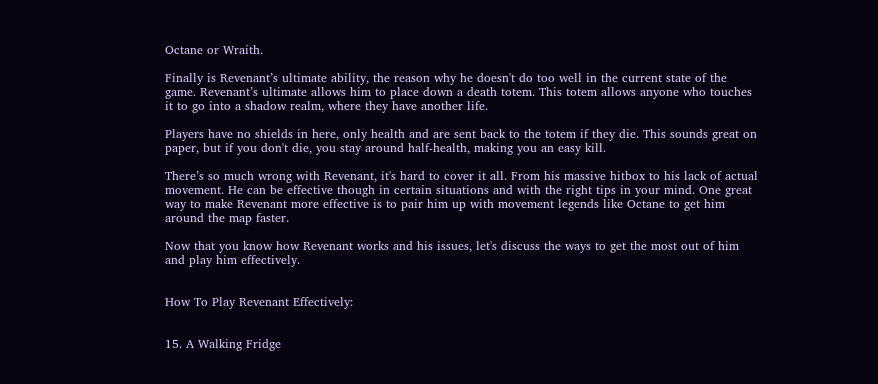Octane or Wraith.

Finally is Revenant’s ultimate ability, the reason why he doesn't do too well in the current state of the game. Revenant’s ultimate allows him to place down a death totem. This totem allows anyone who touches it to go into a shadow realm, where they have another life.

Players have no shields in here, only health and are sent back to the totem if they die. This sounds great on paper, but if you don't die, you stay around half-health, making you an easy kill.

There’s so much wrong with Revenant, it's hard to cover it all. From his massive hitbox to his lack of actual movement. He can be effective though in certain situations and with the right tips in your mind. One great way to make Revenant more effective is to pair him up with movement legends like Octane to get him around the map faster.

Now that you know how Revenant works and his issues, let's discuss the ways to get the most out of him and play him effectively.


How To Play Revenant Effectively:


15. A Walking Fridge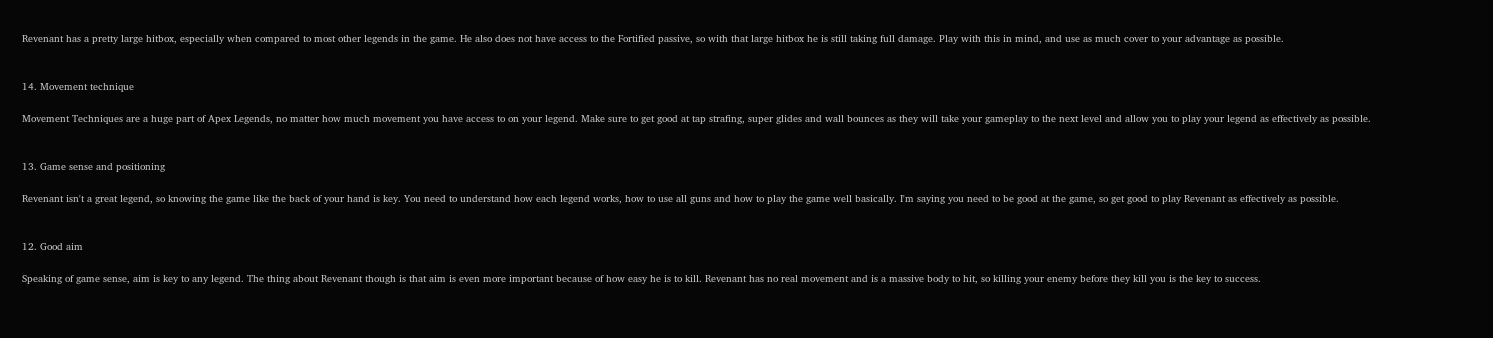Revenant has a pretty large hitbox, especially when compared to most other legends in the game. He also does not have access to the Fortified passive, so with that large hitbox he is still taking full damage. Play with this in mind, and use as much cover to your advantage as possible.


14. Movement technique

Movement Techniques are a huge part of Apex Legends, no matter how much movement you have access to on your legend. Make sure to get good at tap strafing, super glides and wall bounces as they will take your gameplay to the next level and allow you to play your legend as effectively as possible.


13. Game sense and positioning

Revenant isn't a great legend, so knowing the game like the back of your hand is key. You need to understand how each legend works, how to use all guns and how to play the game well basically. I'm saying you need to be good at the game, so get good to play Revenant as effectively as possible.


12. Good aim

Speaking of game sense, aim is key to any legend. The thing about Revenant though is that aim is even more important because of how easy he is to kill. Revenant has no real movement and is a massive body to hit, so killing your enemy before they kill you is the key to success.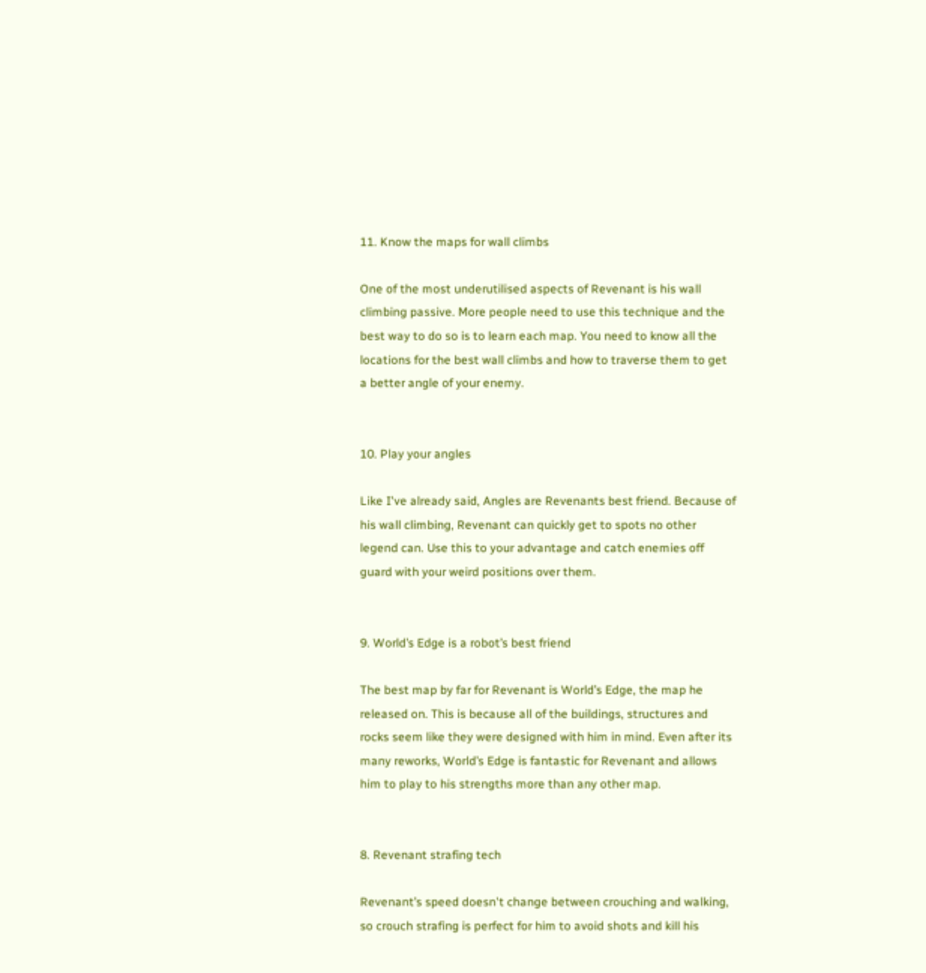11. Know the maps for wall climbs

One of the most underutilised aspects of Revenant is his wall climbing passive. More people need to use this technique and the best way to do so is to learn each map. You need to know all the locations for the best wall climbs and how to traverse them to get a better angle of your enemy.


10. Play your angles

Like I've already said, Angles are Revenants best friend. Because of his wall climbing, Revenant can quickly get to spots no other legend can. Use this to your advantage and catch enemies off guard with your weird positions over them.


9. World’s Edge is a robot’s best friend

The best map by far for Revenant is World’s Edge, the map he released on. This is because all of the buildings, structures and rocks seem like they were designed with him in mind. Even after its many reworks, World’s Edge is fantastic for Revenant and allows him to play to his strengths more than any other map.


8. Revenant strafing tech

Revenant’s speed doesn't change between crouching and walking, so crouch strafing is perfect for him to avoid shots and kill his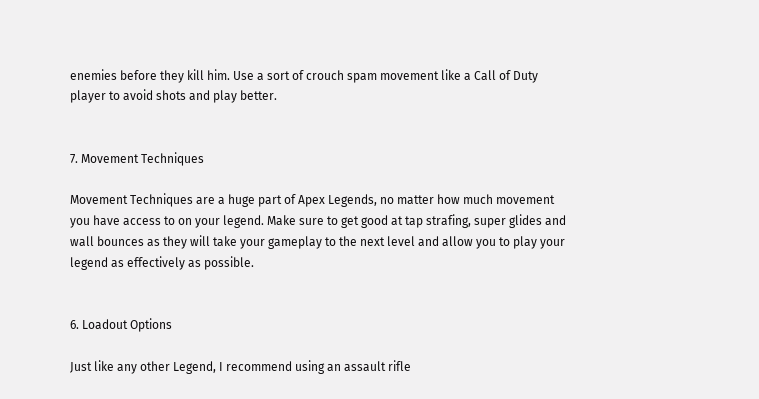enemies before they kill him. Use a sort of crouch spam movement like a Call of Duty player to avoid shots and play better.


7. Movement Techniques

Movement Techniques are a huge part of Apex Legends, no matter how much movement you have access to on your legend. Make sure to get good at tap strafing, super glides and wall bounces as they will take your gameplay to the next level and allow you to play your legend as effectively as possible.


6. Loadout Options

Just like any other Legend, I recommend using an assault rifle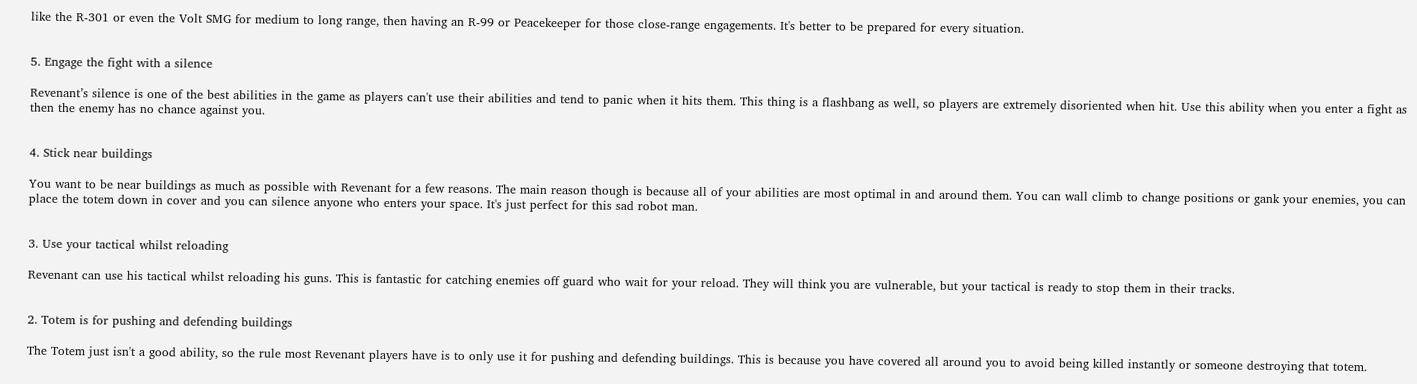like the R-301 or even the Volt SMG for medium to long range, then having an R-99 or Peacekeeper for those close-range engagements. It's better to be prepared for every situation.


5. Engage the fight with a silence

Revenant’s silence is one of the best abilities in the game as players can't use their abilities and tend to panic when it hits them. This thing is a flashbang as well, so players are extremely disoriented when hit. Use this ability when you enter a fight as then the enemy has no chance against you.


4. Stick near buildings

You want to be near buildings as much as possible with Revenant for a few reasons. The main reason though is because all of your abilities are most optimal in and around them. You can wall climb to change positions or gank your enemies, you can place the totem down in cover and you can silence anyone who enters your space. It's just perfect for this sad robot man.


3. Use your tactical whilst reloading

Revenant can use his tactical whilst reloading his guns. This is fantastic for catching enemies off guard who wait for your reload. They will think you are vulnerable, but your tactical is ready to stop them in their tracks.


2. Totem is for pushing and defending buildings

The Totem just isn't a good ability, so the rule most Revenant players have is to only use it for pushing and defending buildings. This is because you have covered all around you to avoid being killed instantly or someone destroying that totem.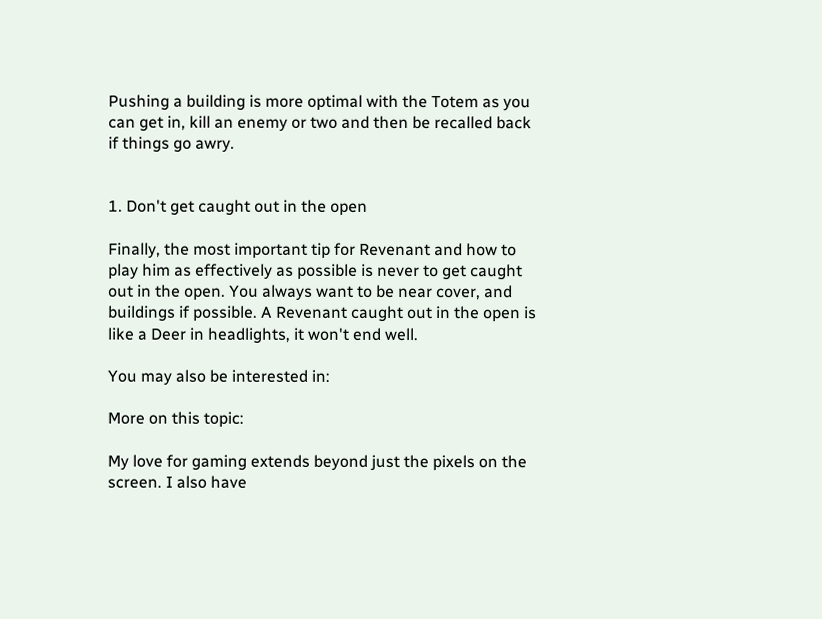Pushing a building is more optimal with the Totem as you can get in, kill an enemy or two and then be recalled back if things go awry.


1. Don't get caught out in the open

Finally, the most important tip for Revenant and how to play him as effectively as possible is never to get caught out in the open. You always want to be near cover, and buildings if possible. A Revenant caught out in the open is like a Deer in headlights, it won't end well.

You may also be interested in:

More on this topic:

My love for gaming extends beyond just the pixels on the screen. I also have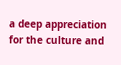a deep appreciation for the culture and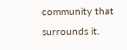community that surrounds it.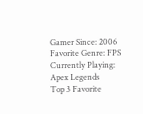Gamer Since: 2006
Favorite Genre: FPS
Currently Playing: Apex Legends
Top 3 Favorite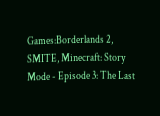Games:Borderlands 2, SMITE, Minecraft: Story Mode - Episode 3: The Last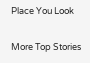Place You Look

More Top Stories